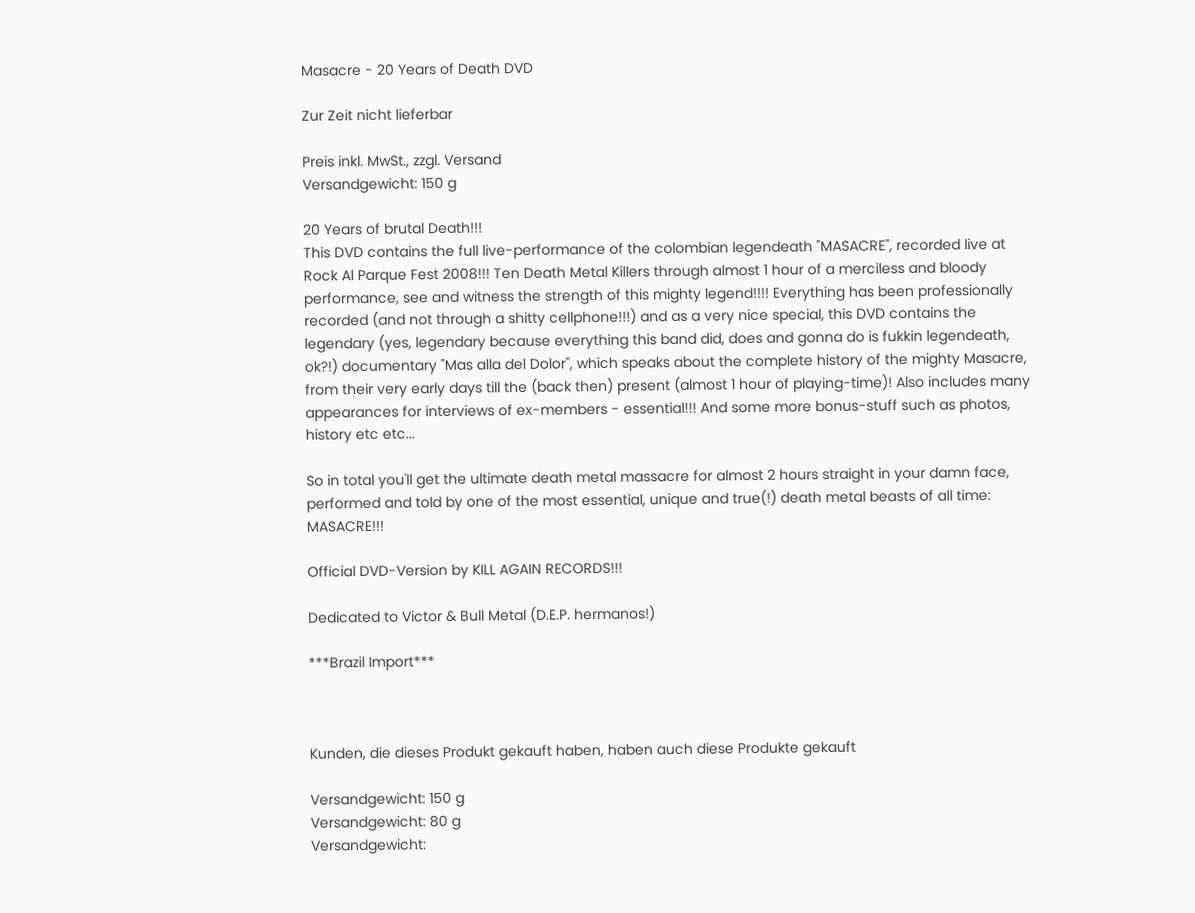Masacre - 20 Years of Death DVD

Zur Zeit nicht lieferbar

Preis inkl. MwSt., zzgl. Versand
Versandgewicht: 150 g

20 Years of brutal Death!!!
This DVD contains the full live-performance of the colombian legendeath "MASACRE", recorded live at Rock Al Parque Fest 2008!!! Ten Death Metal Killers through almost 1 hour of a merciless and bloody performance, see and witness the strength of this mighty legend!!!! Everything has been professionally recorded (and not through a shitty cellphone!!!) and as a very nice special, this DVD contains the legendary (yes, legendary because everything this band did, does and gonna do is fukkin legendeath, ok?!) documentary "Mas alla del Dolor", which speaks about the complete history of the mighty Masacre, from their very early days till the (back then) present (almost 1 hour of playing-time)! Also includes many appearances for interviews of ex-members - essential!!! And some more bonus-stuff such as photos, history etc etc...

So in total you'll get the ultimate death metal massacre for almost 2 hours straight in your damn face, performed and told by one of the most essential, unique and true(!) death metal beasts of all time: MASACRE!!!

Official DVD-Version by KILL AGAIN RECORDS!!!

Dedicated to Victor & Bull Metal (D.E.P. hermanos!)

***Brazil Import***



Kunden, die dieses Produkt gekauft haben, haben auch diese Produkte gekauft

Versandgewicht: 150 g
Versandgewicht: 80 g
Versandgewicht: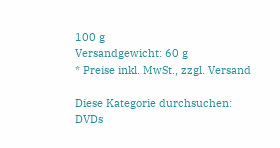100 g
Versandgewicht: 60 g
* Preise inkl. MwSt., zzgl. Versand

Diese Kategorie durchsuchen: DVDs